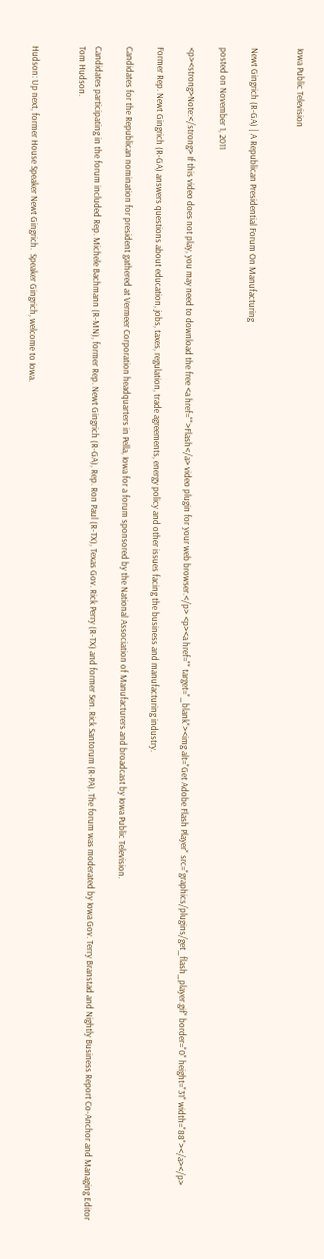Iowa Public Television


Newt Gingrich (R-GA) | A Republican Presidential Forum On Manufacturing

posted on November 1, 2011

<p><strong>Note:</strong> If this video does not play, you may need to download the free <a href="">Flash</a> video plugin for your web browser.</p> <p><a href="" target="_blank"><img alt="Get Adobe Flash Player" src="graphics/plugins/get_flash_player.gif" border="0" height="31" width="88"></a></p>

Former Rep. Newt Gingrich (R-GA) answers questions about education, jobs, taxes, regulation, trade agreements, energy policy and other issues facing the business and manufacturing industry.

Candidates for the Republican nomination for president gathered at Vermeer Corporation headquarters in Pella, Iowa for a forum sponsored by the National Association of Manufacturers and broadcast by Iowa Public Television.

Candidates participating in the forum included Rep. Michele Bachmann (R-MN), former Rep. Newt Gingrich (R-GA), Rep. Ron Paul (R-TX), Texas Gov. Rick Perry (R-TX) and former Sen. Rick Santorum (R-PA). The forum was moderated by Iowa Gov. Terry Branstad and Nightly Business Report Co-Anchor and Managing Editor Tom Hudson.


Hudson: Up next, former House Speaker Newt Gingrich.  Speaker Gingrich, welcome to Iowa.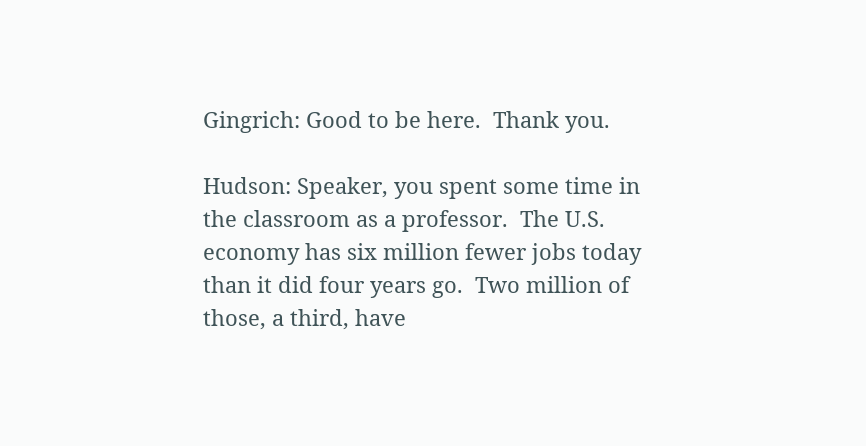Gingrich: Good to be here.  Thank you.

Hudson: Speaker, you spent some time in the classroom as a professor.  The U.S. economy has six million fewer jobs today than it did four years go.  Two million of those, a third, have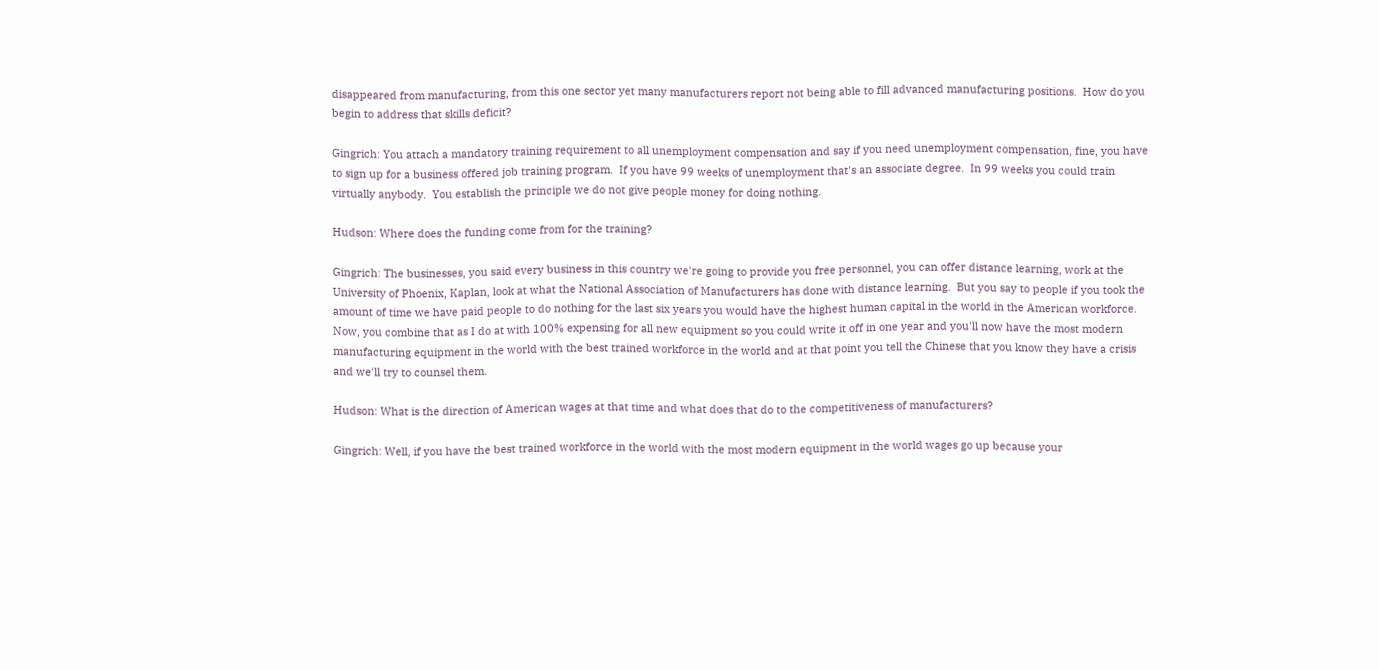disappeared from manufacturing, from this one sector yet many manufacturers report not being able to fill advanced manufacturing positions.  How do you begin to address that skills deficit?

Gingrich: You attach a mandatory training requirement to all unemployment compensation and say if you need unemployment compensation, fine, you have to sign up for a business offered job training program.  If you have 99 weeks of unemployment that's an associate degree.  In 99 weeks you could train virtually anybody.  You establish the principle we do not give people money for doing nothing.

Hudson: Where does the funding come from for the training?

Gingrich: The businesses, you said every business in this country we're going to provide you free personnel, you can offer distance learning, work at the University of Phoenix, Kaplan, look at what the National Association of Manufacturers has done with distance learning.  But you say to people if you took the amount of time we have paid people to do nothing for the last six years you would have the highest human capital in the world in the American workforce.  Now, you combine that as I do at with 100% expensing for all new equipment so you could write it off in one year and you'll now have the most modern manufacturing equipment in the world with the best trained workforce in the world and at that point you tell the Chinese that you know they have a crisis and we'll try to counsel them.

Hudson: What is the direction of American wages at that time and what does that do to the competitiveness of manufacturers?

Gingrich: Well, if you have the best trained workforce in the world with the most modern equipment in the world wages go up because your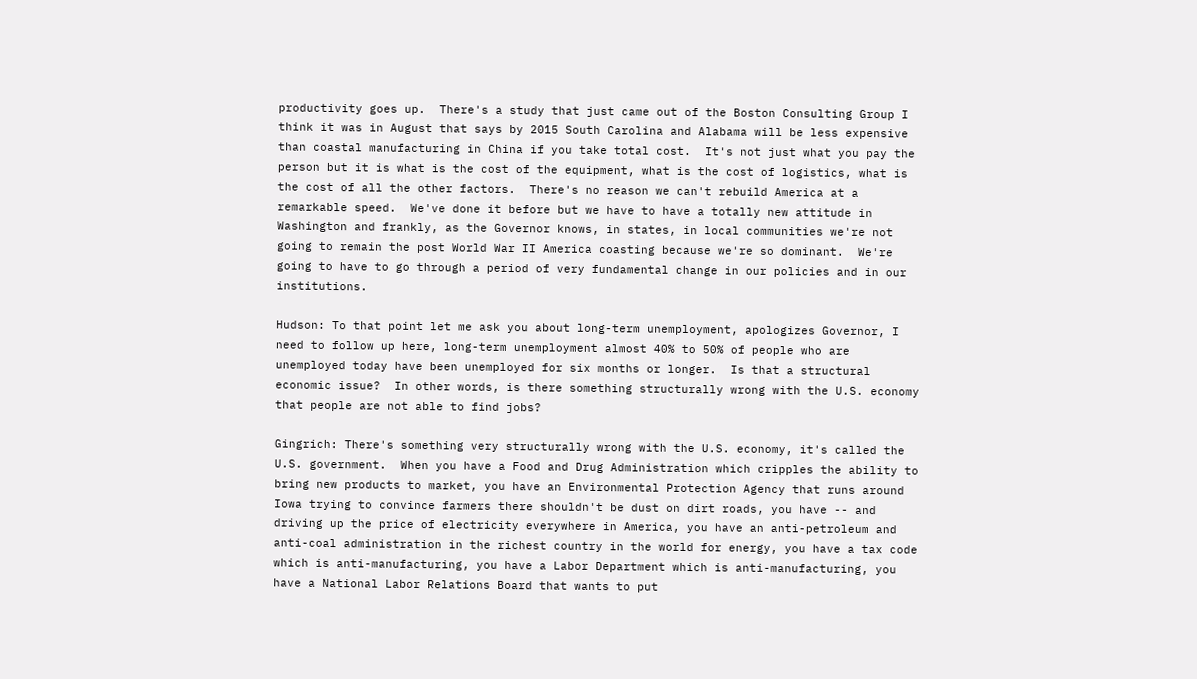productivity goes up.  There's a study that just came out of the Boston Consulting Group I think it was in August that says by 2015 South Carolina and Alabama will be less expensive than coastal manufacturing in China if you take total cost.  It's not just what you pay the person but it is what is the cost of the equipment, what is the cost of logistics, what is the cost of all the other factors.  There's no reason we can't rebuild America at a remarkable speed.  We've done it before but we have to have a totally new attitude in Washington and frankly, as the Governor knows, in states, in local communities we're not going to remain the post World War II America coasting because we're so dominant.  We're going to have to go through a period of very fundamental change in our policies and in our institutions.

Hudson: To that point let me ask you about long-term unemployment, apologizes Governor, I need to follow up here, long-term unemployment almost 40% to 50% of people who are unemployed today have been unemployed for six months or longer.  Is that a structural economic issue?  In other words, is there something structurally wrong with the U.S. economy that people are not able to find jobs?

Gingrich: There's something very structurally wrong with the U.S. economy, it's called the U.S. government.  When you have a Food and Drug Administration which cripples the ability to bring new products to market, you have an Environmental Protection Agency that runs around Iowa trying to convince farmers there shouldn't be dust on dirt roads, you have -- and driving up the price of electricity everywhere in America, you have an anti-petroleum and anti-coal administration in the richest country in the world for energy, you have a tax code which is anti-manufacturing, you have a Labor Department which is anti-manufacturing, you have a National Labor Relations Board that wants to put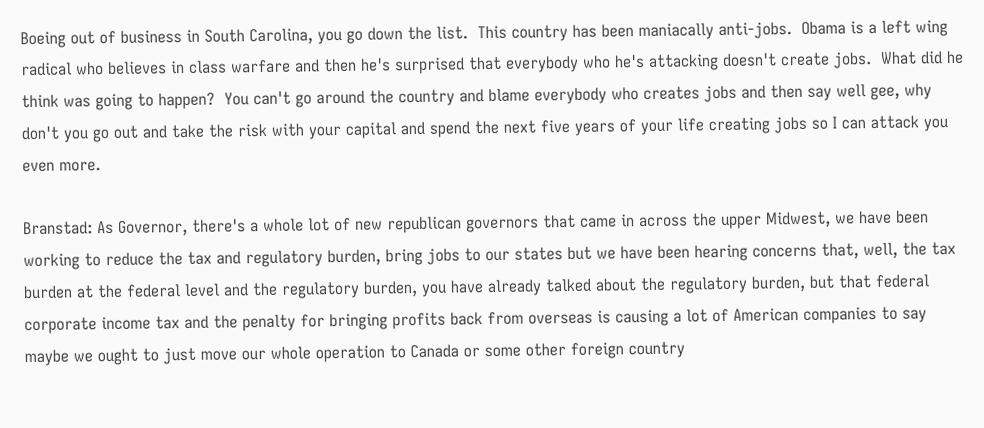Boeing out of business in South Carolina, you go down the list.  This country has been maniacally anti-jobs.  Obama is a left wing radical who believes in class warfare and then he's surprised that everybody who he's attacking doesn't create jobs.  What did he think was going to happen?  You can't go around the country and blame everybody who creates jobs and then say well gee, why don't you go out and take the risk with your capital and spend the next five years of your life creating jobs so I can attack you even more.

Branstad: As Governor, there's a whole lot of new republican governors that came in across the upper Midwest, we have been working to reduce the tax and regulatory burden, bring jobs to our states but we have been hearing concerns that, well, the tax burden at the federal level and the regulatory burden, you have already talked about the regulatory burden, but that federal corporate income tax and the penalty for bringing profits back from overseas is causing a lot of American companies to say maybe we ought to just move our whole operation to Canada or some other foreign country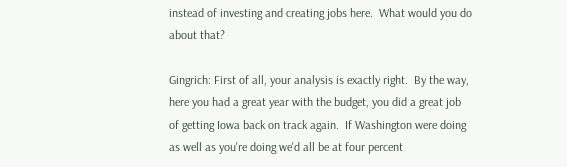instead of investing and creating jobs here.  What would you do about that?

Gingrich: First of all, your analysis is exactly right.  By the way, here you had a great year with the budget, you did a great job of getting Iowa back on track again.  If Washington were doing as well as you're doing we'd all be at four percent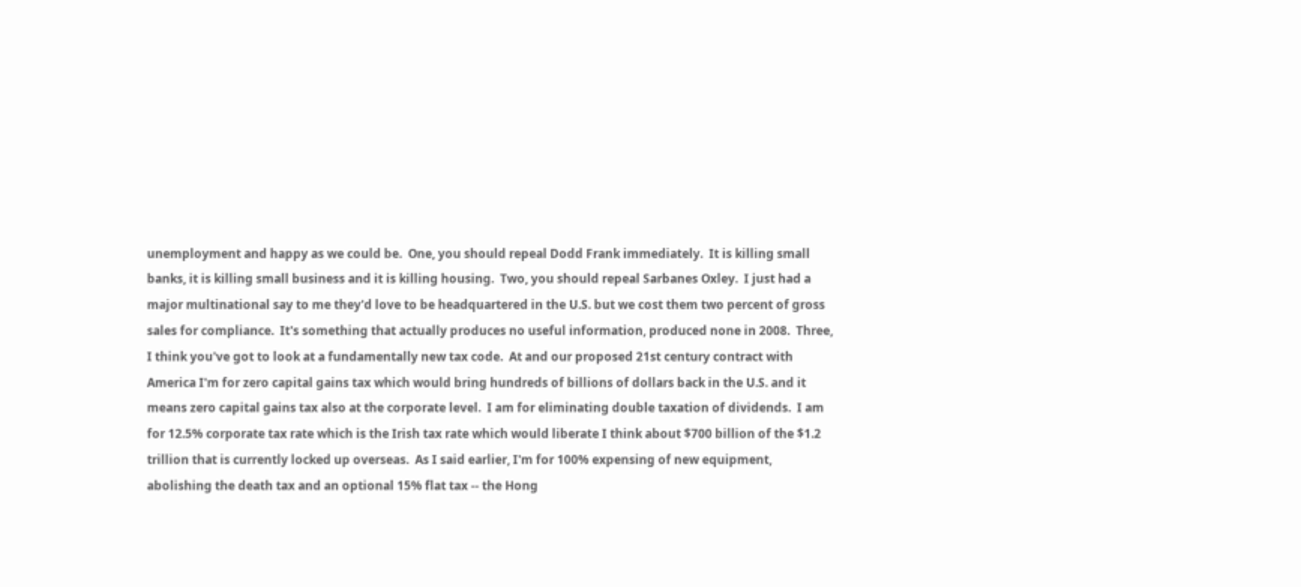unemployment and happy as we could be.  One, you should repeal Dodd Frank immediately.  It is killing small banks, it is killing small business and it is killing housing.  Two, you should repeal Sarbanes Oxley.  I just had a major multinational say to me they'd love to be headquartered in the U.S. but we cost them two percent of gross sales for compliance.  It's something that actually produces no useful information, produced none in 2008.  Three, I think you've got to look at a fundamentally new tax code.  At and our proposed 21st century contract with America I'm for zero capital gains tax which would bring hundreds of billions of dollars back in the U.S. and it means zero capital gains tax also at the corporate level.  I am for eliminating double taxation of dividends.  I am for 12.5% corporate tax rate which is the Irish tax rate which would liberate I think about $700 billion of the $1.2 trillion that is currently locked up overseas.  As I said earlier, I'm for 100% expensing of new equipment, abolishing the death tax and an optional 15% flat tax -- the Hong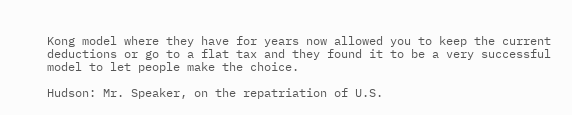Kong model where they have for years now allowed you to keep the current deductions or go to a flat tax and they found it to be a very successful model to let people make the choice.

Hudson: Mr. Speaker, on the repatriation of U.S.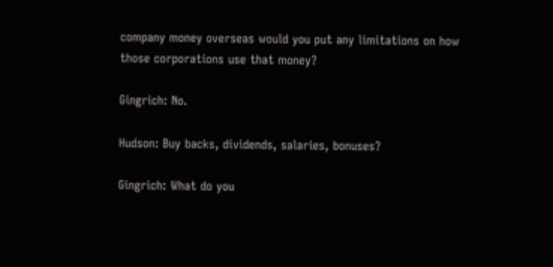company money overseas would you put any limitations on how those corporations use that money?

Gingrich: No.

Hudson: Buy backs, dividends, salaries, bonuses?

Gingrich: What do you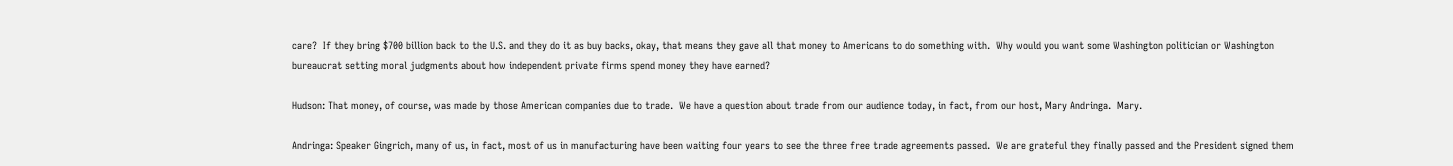care?  If they bring $700 billion back to the U.S. and they do it as buy backs, okay, that means they gave all that money to Americans to do something with.  Why would you want some Washington politician or Washington bureaucrat setting moral judgments about how independent private firms spend money they have earned?

Hudson: That money, of course, was made by those American companies due to trade.  We have a question about trade from our audience today, in fact, from our host, Mary Andringa.  Mary.

Andringa: Speaker Gingrich, many of us, in fact, most of us in manufacturing have been waiting four years to see the three free trade agreements passed.  We are grateful they finally passed and the President signed them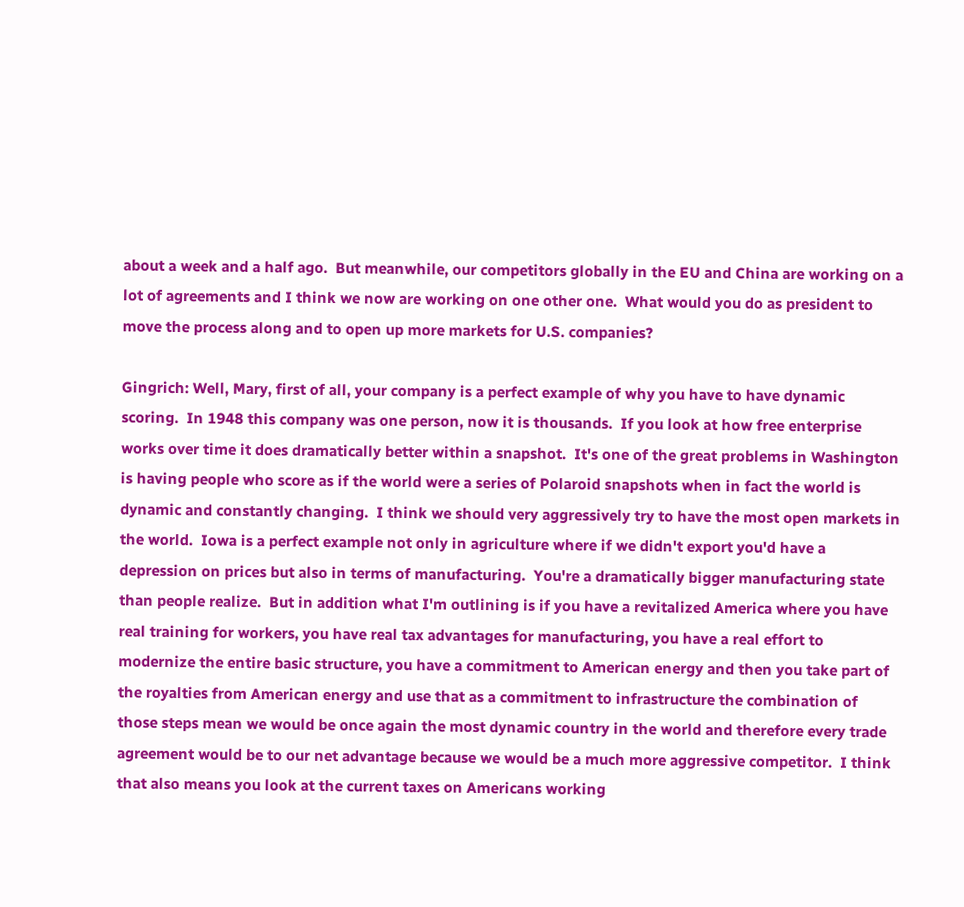about a week and a half ago.  But meanwhile, our competitors globally in the EU and China are working on a lot of agreements and I think we now are working on one other one.  What would you do as president to move the process along and to open up more markets for U.S. companies?

Gingrich: Well, Mary, first of all, your company is a perfect example of why you have to have dynamic scoring.  In 1948 this company was one person, now it is thousands.  If you look at how free enterprise works over time it does dramatically better within a snapshot.  It's one of the great problems in Washington is having people who score as if the world were a series of Polaroid snapshots when in fact the world is dynamic and constantly changing.  I think we should very aggressively try to have the most open markets in the world.  Iowa is a perfect example not only in agriculture where if we didn't export you'd have a depression on prices but also in terms of manufacturing.  You're a dramatically bigger manufacturing state than people realize.  But in addition what I'm outlining is if you have a revitalized America where you have real training for workers, you have real tax advantages for manufacturing, you have a real effort to modernize the entire basic structure, you have a commitment to American energy and then you take part of the royalties from American energy and use that as a commitment to infrastructure the combination of those steps mean we would be once again the most dynamic country in the world and therefore every trade agreement would be to our net advantage because we would be a much more aggressive competitor.  I think that also means you look at the current taxes on Americans working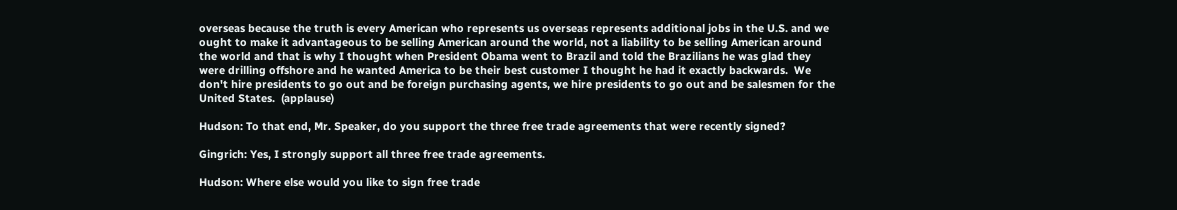overseas because the truth is every American who represents us overseas represents additional jobs in the U.S. and we ought to make it advantageous to be selling American around the world, not a liability to be selling American around the world and that is why I thought when President Obama went to Brazil and told the Brazilians he was glad they were drilling offshore and he wanted America to be their best customer I thought he had it exactly backwards.  We don't hire presidents to go out and be foreign purchasing agents, we hire presidents to go out and be salesmen for the United States.  (applause)

Hudson: To that end, Mr. Speaker, do you support the three free trade agreements that were recently signed?

Gingrich: Yes, I strongly support all three free trade agreements.

Hudson: Where else would you like to sign free trade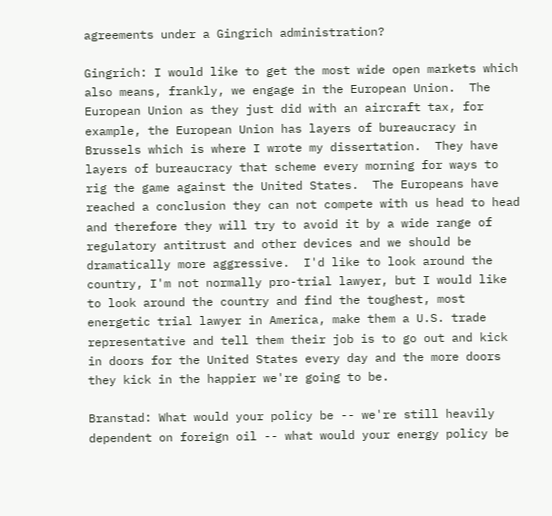agreements under a Gingrich administration?

Gingrich: I would like to get the most wide open markets which also means, frankly, we engage in the European Union.  The European Union as they just did with an aircraft tax, for example, the European Union has layers of bureaucracy in Brussels which is where I wrote my dissertation.  They have layers of bureaucracy that scheme every morning for ways to rig the game against the United States.  The Europeans have reached a conclusion they can not compete with us head to head and therefore they will try to avoid it by a wide range of regulatory antitrust and other devices and we should be dramatically more aggressive.  I'd like to look around the country, I'm not normally pro-trial lawyer, but I would like to look around the country and find the toughest, most energetic trial lawyer in America, make them a U.S. trade representative and tell them their job is to go out and kick in doors for the United States every day and the more doors they kick in the happier we're going to be.

Branstad: What would your policy be -- we're still heavily dependent on foreign oil -- what would your energy policy be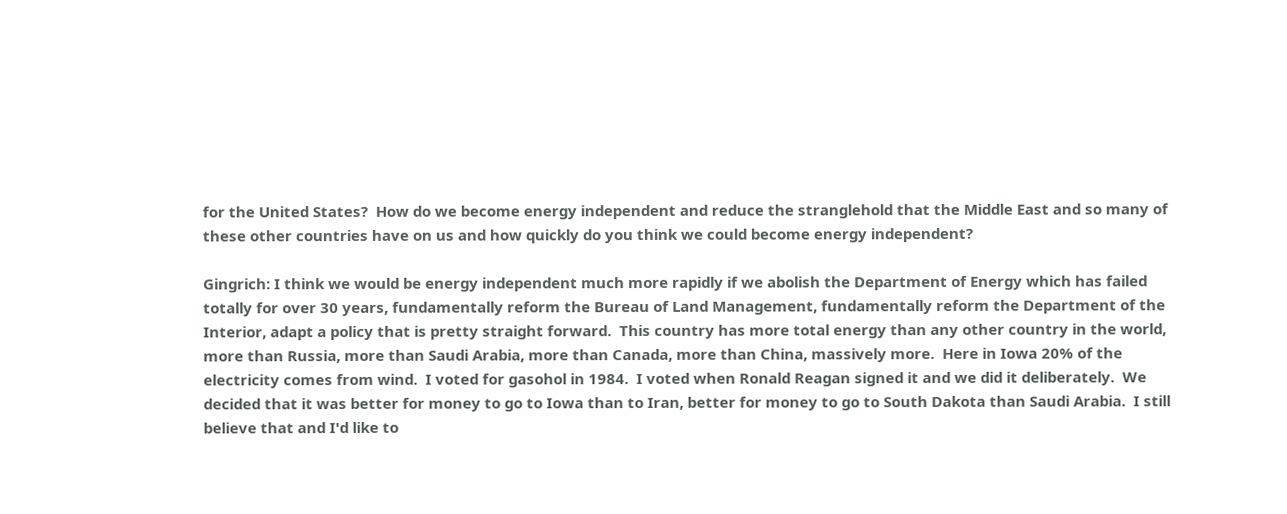for the United States?  How do we become energy independent and reduce the stranglehold that the Middle East and so many of these other countries have on us and how quickly do you think we could become energy independent?

Gingrich: I think we would be energy independent much more rapidly if we abolish the Department of Energy which has failed totally for over 30 years, fundamentally reform the Bureau of Land Management, fundamentally reform the Department of the Interior, adapt a policy that is pretty straight forward.  This country has more total energy than any other country in the world, more than Russia, more than Saudi Arabia, more than Canada, more than China, massively more.  Here in Iowa 20% of the electricity comes from wind.  I voted for gasohol in 1984.  I voted when Ronald Reagan signed it and we did it deliberately.  We decided that it was better for money to go to Iowa than to Iran, better for money to go to South Dakota than Saudi Arabia.  I still believe that and I'd like to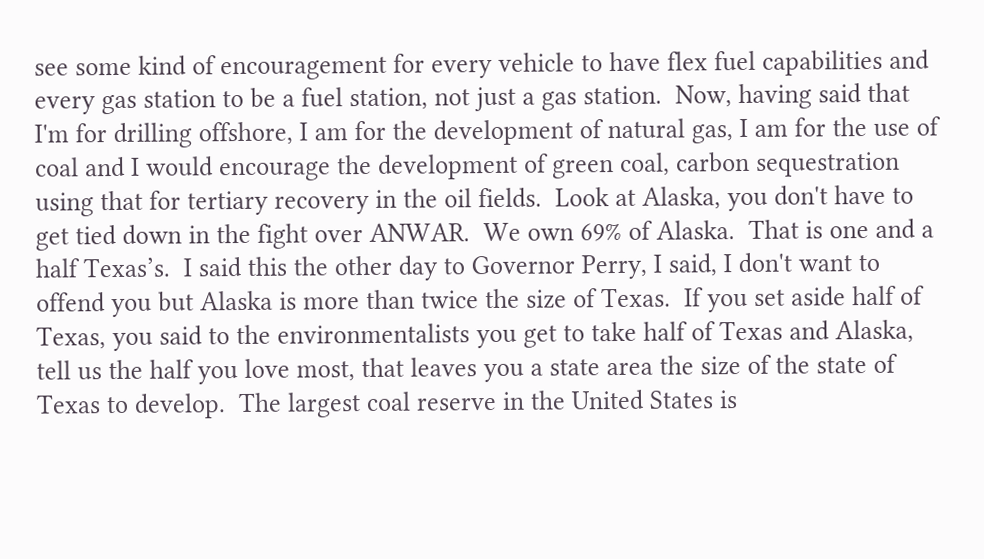see some kind of encouragement for every vehicle to have flex fuel capabilities and every gas station to be a fuel station, not just a gas station.  Now, having said that I'm for drilling offshore, I am for the development of natural gas, I am for the use of coal and I would encourage the development of green coal, carbon sequestration using that for tertiary recovery in the oil fields.  Look at Alaska, you don't have to get tied down in the fight over ANWAR.  We own 69% of Alaska.  That is one and a half Texas’s.  I said this the other day to Governor Perry, I said, I don't want to offend you but Alaska is more than twice the size of Texas.  If you set aside half of Texas, you said to the environmentalists you get to take half of Texas and Alaska, tell us the half you love most, that leaves you a state area the size of the state of Texas to develop.  The largest coal reserve in the United States is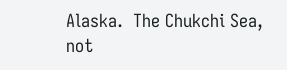Alaska.  The Chukchi Sea, not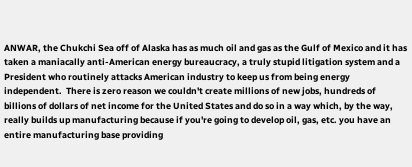ANWAR, the Chukchi Sea off of Alaska has as much oil and gas as the Gulf of Mexico and it has taken a maniacally anti-American energy bureaucracy, a truly stupid litigation system and a President who routinely attacks American industry to keep us from being energy independent.  There is zero reason we couldn't create millions of new jobs, hundreds of billions of dollars of net income for the United States and do so in a way which, by the way, really builds up manufacturing because if you're going to develop oil, gas, etc. you have an entire manufacturing base providing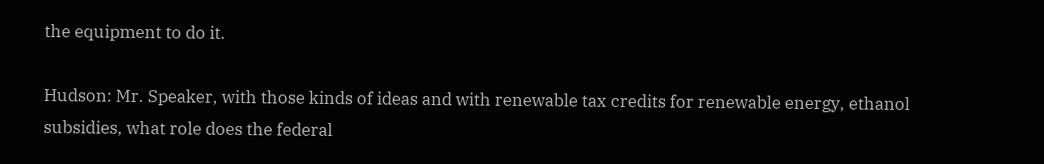the equipment to do it.

Hudson: Mr. Speaker, with those kinds of ideas and with renewable tax credits for renewable energy, ethanol subsidies, what role does the federal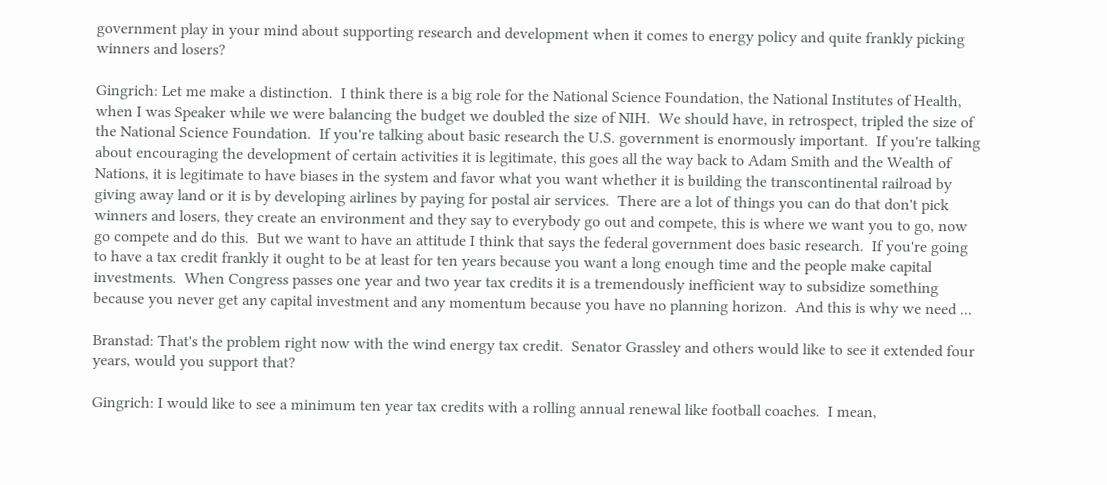government play in your mind about supporting research and development when it comes to energy policy and quite frankly picking winners and losers?

Gingrich: Let me make a distinction.  I think there is a big role for the National Science Foundation, the National Institutes of Health, when I was Speaker while we were balancing the budget we doubled the size of NIH.  We should have, in retrospect, tripled the size of the National Science Foundation.  If you're talking about basic research the U.S. government is enormously important.  If you're talking about encouraging the development of certain activities it is legitimate, this goes all the way back to Adam Smith and the Wealth of Nations, it is legitimate to have biases in the system and favor what you want whether it is building the transcontinental railroad by giving away land or it is by developing airlines by paying for postal air services.  There are a lot of things you can do that don't pick winners and losers, they create an environment and they say to everybody go out and compete, this is where we want you to go, now go compete and do this.  But we want to have an attitude I think that says the federal government does basic research.  If you're going to have a tax credit frankly it ought to be at least for ten years because you want a long enough time and the people make capital investments.  When Congress passes one year and two year tax credits it is a tremendously inefficient way to subsidize something because you never get any capital investment and any momentum because you have no planning horizon.  And this is why we need ...

Branstad: That's the problem right now with the wind energy tax credit.  Senator Grassley and others would like to see it extended four years, would you support that?

Gingrich: I would like to see a minimum ten year tax credits with a rolling annual renewal like football coaches.  I mean,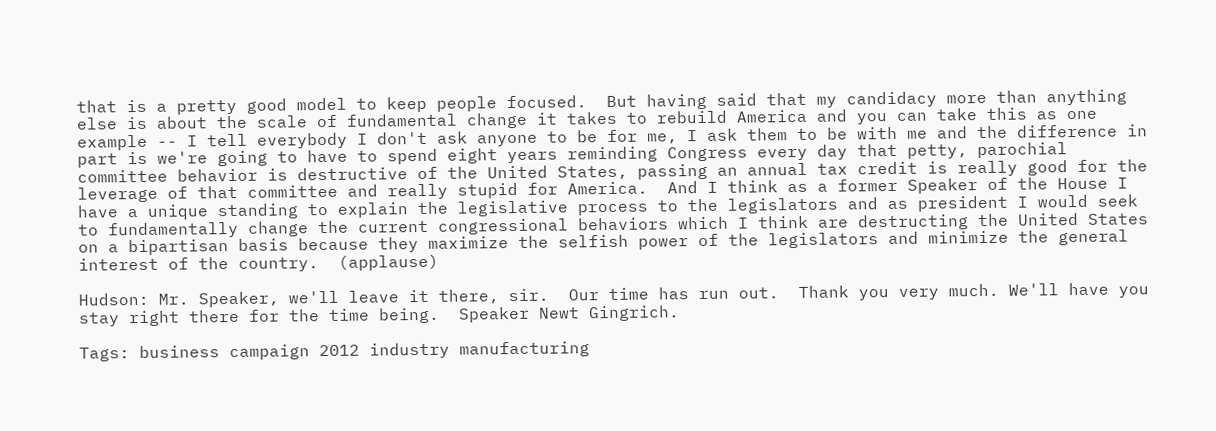that is a pretty good model to keep people focused.  But having said that my candidacy more than anything else is about the scale of fundamental change it takes to rebuild America and you can take this as one example -- I tell everybody I don't ask anyone to be for me, I ask them to be with me and the difference in part is we're going to have to spend eight years reminding Congress every day that petty, parochial committee behavior is destructive of the United States, passing an annual tax credit is really good for the leverage of that committee and really stupid for America.  And I think as a former Speaker of the House I have a unique standing to explain the legislative process to the legislators and as president I would seek to fundamentally change the current congressional behaviors which I think are destructing the United States on a bipartisan basis because they maximize the selfish power of the legislators and minimize the general interest of the country.  (applause)

Hudson: Mr. Speaker, we'll leave it there, sir.  Our time has run out.  Thank you very much. We'll have you stay right there for the time being.  Speaker Newt Gingrich.

Tags: business campaign 2012 industry manufacturing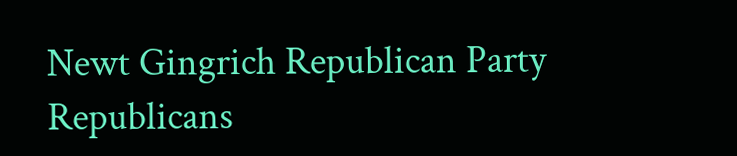Newt Gingrich Republican Party Republicans